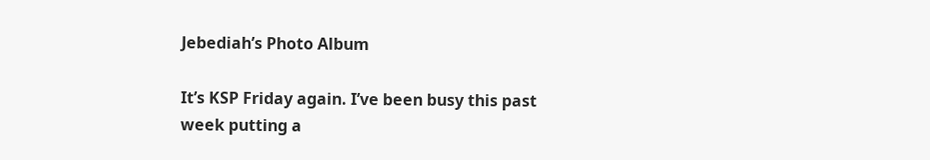Jebediah’s Photo Album

It’s KSP Friday again. I’ve been busy this past week putting a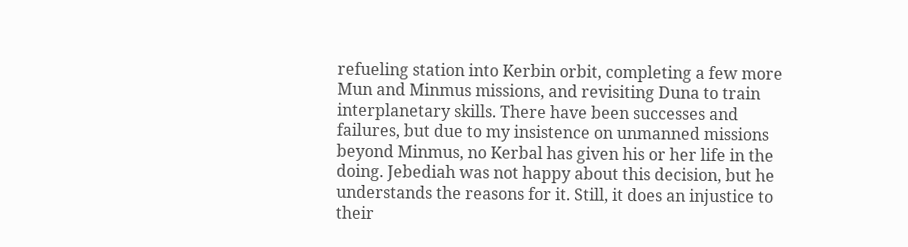refueling station into Kerbin orbit, completing a few more Mun and Minmus missions, and revisiting Duna to train interplanetary skills. There have been successes and failures, but due to my insistence on unmanned missions beyond Minmus, no Kerbal has given his or her life in the doing. Jebediah was not happy about this decision, but he understands the reasons for it. Still, it does an injustice to their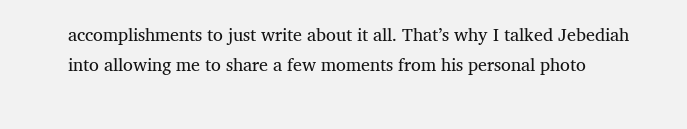accomplishments to just write about it all. That’s why I talked Jebediah into allowing me to share a few moments from his personal photo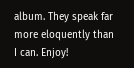album. They speak far more eloquently than I can. Enjoy!